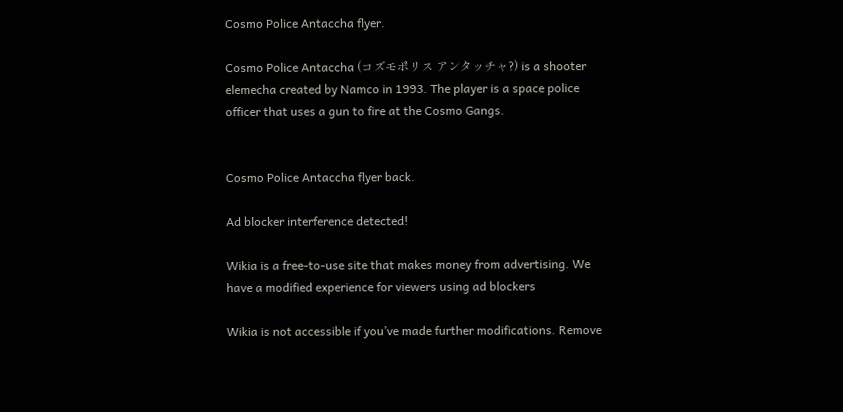Cosmo Police Antaccha flyer.

Cosmo Police Antaccha (コズモポリス アンタッチャ?) is a shooter elemecha created by Namco in 1993. The player is a space police officer that uses a gun to fire at the Cosmo Gangs.


Cosmo Police Antaccha flyer back.

Ad blocker interference detected!

Wikia is a free-to-use site that makes money from advertising. We have a modified experience for viewers using ad blockers

Wikia is not accessible if you’ve made further modifications. Remove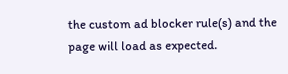the custom ad blocker rule(s) and the page will load as expected.